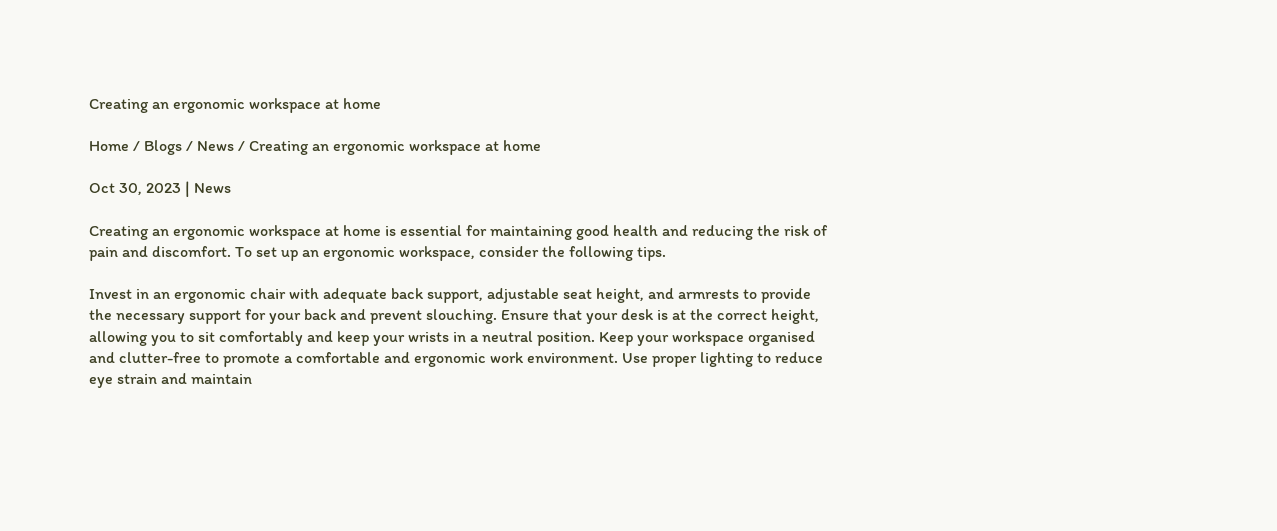Creating an ergonomic workspace at home

Home / Blogs / News / Creating an ergonomic workspace at home

Oct 30, 2023 | News

Creating an ergonomic workspace at home is essential for maintaining good health and reducing the risk of pain and discomfort. To set up an ergonomic workspace, consider the following tips.

Invest in an ergonomic chair with adequate back support, adjustable seat height, and armrests to provide the necessary support for your back and prevent slouching. Ensure that your desk is at the correct height, allowing you to sit comfortably and keep your wrists in a neutral position. Keep your workspace organised and clutter-free to promote a comfortable and ergonomic work environment. Use proper lighting to reduce eye strain and maintain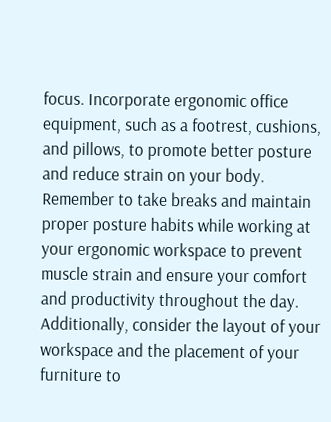focus. Incorporate ergonomic office equipment, such as a footrest, cushions, and pillows, to promote better posture and reduce strain on your body. Remember to take breaks and maintain proper posture habits while working at your ergonomic workspace to prevent muscle strain and ensure your comfort and productivity throughout the day. Additionally, consider the layout of your workspace and the placement of your furniture to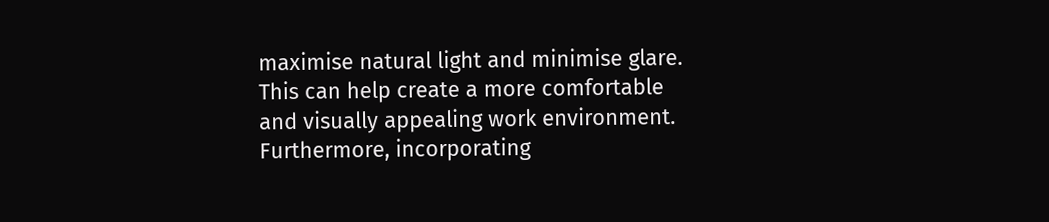maximise natural light and minimise glare. This can help create a more comfortable and visually appealing work environment. Furthermore, incorporating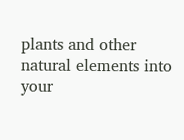plants and other natural elements into your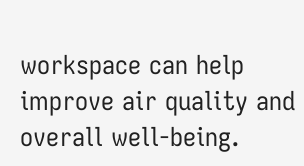workspace can help improve air quality and overall well-being.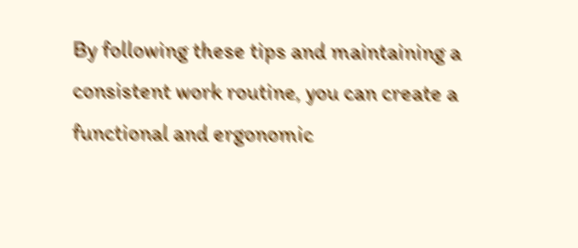By following these tips and maintaining a consistent work routine, you can create a functional and ergonomic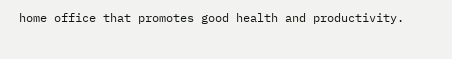home office that promotes good health and productivity.